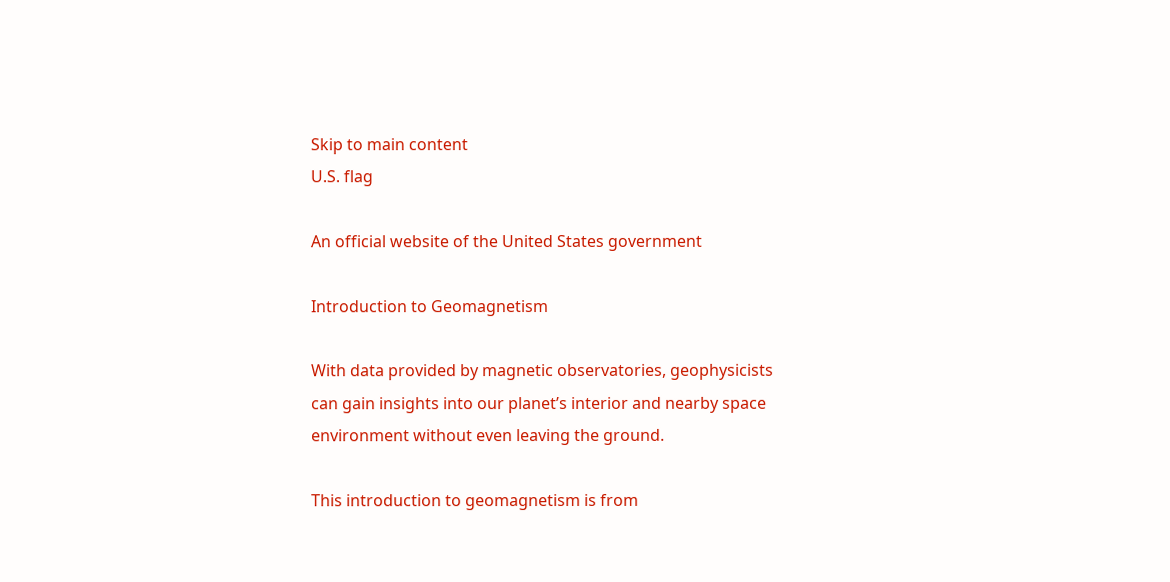Skip to main content
U.S. flag

An official website of the United States government

Introduction to Geomagnetism

With data provided by magnetic observatories, geophysicists can gain insights into our planet’s interior and nearby space environment without even leaving the ground.

This introduction to geomagnetism is from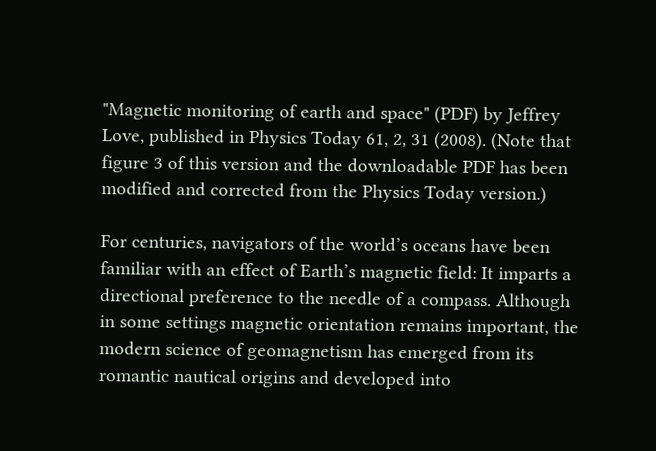"Magnetic monitoring of earth and space" (PDF) by Jeffrey Love, published in Physics Today 61, 2, 31 (2008). (Note that figure 3 of this version and the downloadable PDF has been modified and corrected from the Physics Today version.)

For centuries, navigators of the world’s oceans have been familiar with an effect of Earth’s magnetic field: It imparts a directional preference to the needle of a compass. Although in some settings magnetic orientation remains important, the modern science of geomagnetism has emerged from its romantic nautical origins and developed into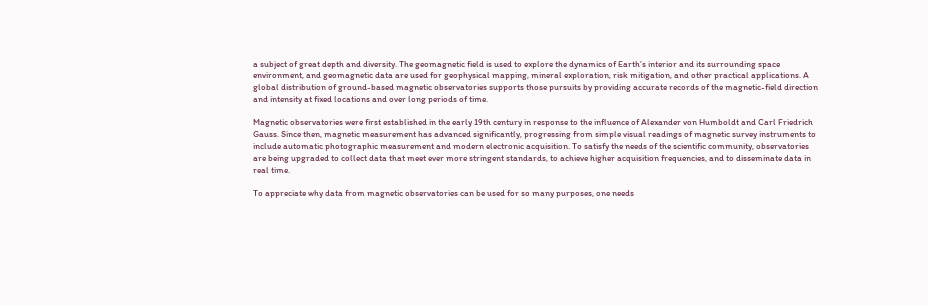a subject of great depth and diversity. The geomagnetic field is used to explore the dynamics of Earth’s interior and its surrounding space environment, and geomagnetic data are used for geophysical mapping, mineral exploration, risk mitigation, and other practical applications. A global distribution of ground-based magnetic observatories supports those pursuits by providing accurate records of the magnetic-field direction and intensity at fixed locations and over long periods of time.

Magnetic observatories were first established in the early 19th century in response to the influence of Alexander von Humboldt and Carl Friedrich Gauss. Since then, magnetic measurement has advanced significantly, progressing from simple visual readings of magnetic survey instruments to include automatic photographic measurement and modern electronic acquisition. To satisfy the needs of the scientific community, observatories are being upgraded to collect data that meet ever more stringent standards, to achieve higher acquisition frequencies, and to disseminate data in real time.

To appreciate why data from magnetic observatories can be used for so many purposes, one needs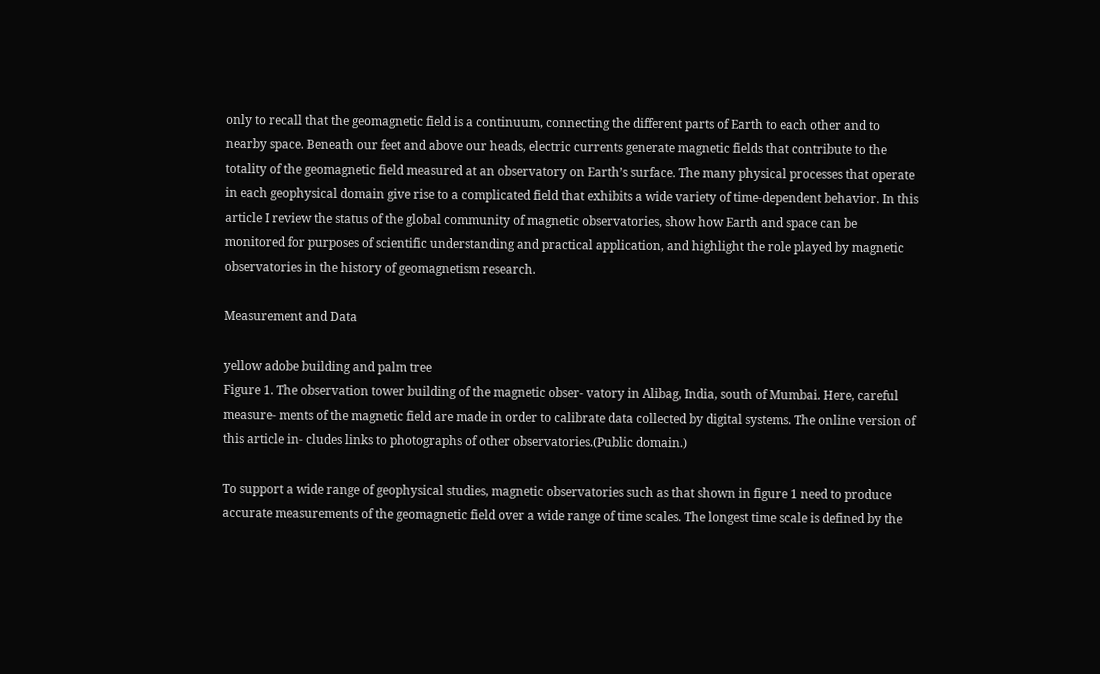only to recall that the geomagnetic field is a continuum, connecting the different parts of Earth to each other and to nearby space. Beneath our feet and above our heads, electric currents generate magnetic fields that contribute to the totality of the geomagnetic field measured at an observatory on Earth’s surface. The many physical processes that operate in each geophysical domain give rise to a complicated field that exhibits a wide variety of time-dependent behavior. In this article I review the status of the global community of magnetic observatories, show how Earth and space can be monitored for purposes of scientific understanding and practical application, and highlight the role played by magnetic observatories in the history of geomagnetism research.

Measurement and Data

yellow adobe building and palm tree
Figure 1. The observation tower building of the magnetic obser- vatory in Alibag, India, south of Mumbai. Here, careful measure- ments of the magnetic field are made in order to calibrate data collected by digital systems. The online version of this article in- cludes links to photographs of other observatories.(Public domain.)

To support a wide range of geophysical studies, magnetic observatories such as that shown in figure 1 need to produce accurate measurements of the geomagnetic field over a wide range of time scales. The longest time scale is defined by the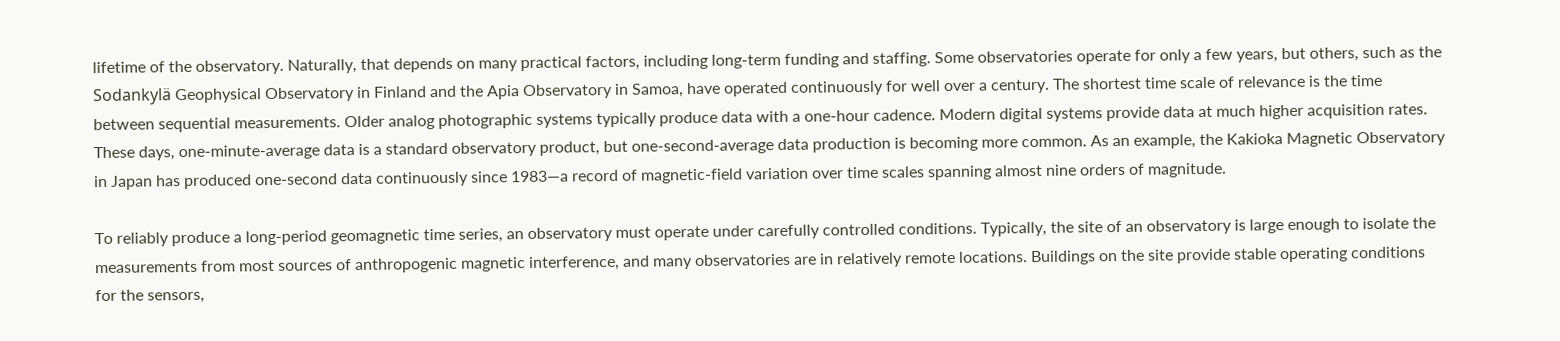lifetime of the observatory. Naturally, that depends on many practical factors, including long-term funding and staffing. Some observatories operate for only a few years, but others, such as the Sodankylä Geophysical Observatory in Finland and the Apia Observatory in Samoa, have operated continuously for well over a century. The shortest time scale of relevance is the time between sequential measurements. Older analog photographic systems typically produce data with a one-hour cadence. Modern digital systems provide data at much higher acquisition rates. These days, one-minute-average data is a standard observatory product, but one-second-average data production is becoming more common. As an example, the Kakioka Magnetic Observatory in Japan has produced one-second data continuously since 1983—a record of magnetic-field variation over time scales spanning almost nine orders of magnitude.

To reliably produce a long-period geomagnetic time series, an observatory must operate under carefully controlled conditions. Typically, the site of an observatory is large enough to isolate the measurements from most sources of anthropogenic magnetic interference, and many observatories are in relatively remote locations. Buildings on the site provide stable operating conditions for the sensors,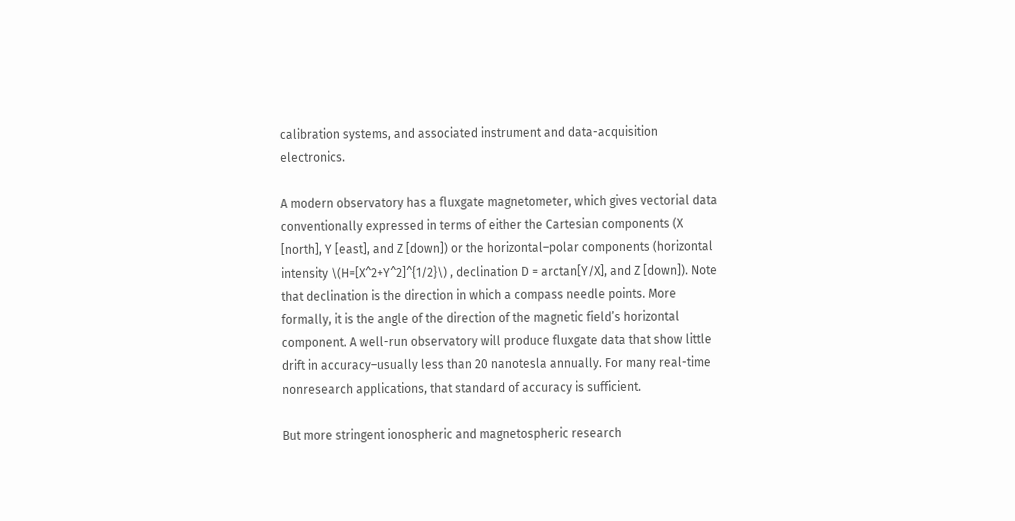calibration systems, and associated instrument and data-acquisition electronics.

A modern observatory has a fluxgate magnetometer, which gives vectorial data conventionally expressed in terms of either the Cartesian components (X [north], Y [east], and Z [down]) or the horizontal–polar components (horizontal intensity \(H=[X^2+Y^2]^{1/2}\) , declination D = arctan[Y/X], and Z [down]). Note that declination is the direction in which a compass needle points. More formally, it is the angle of the direction of the magnetic field’s horizontal component. A well-run observatory will produce fluxgate data that show little drift in accuracy–usually less than 20 nanotesla annually. For many real-time nonresearch applications, that standard of accuracy is sufficient.

But more stringent ionospheric and magnetospheric research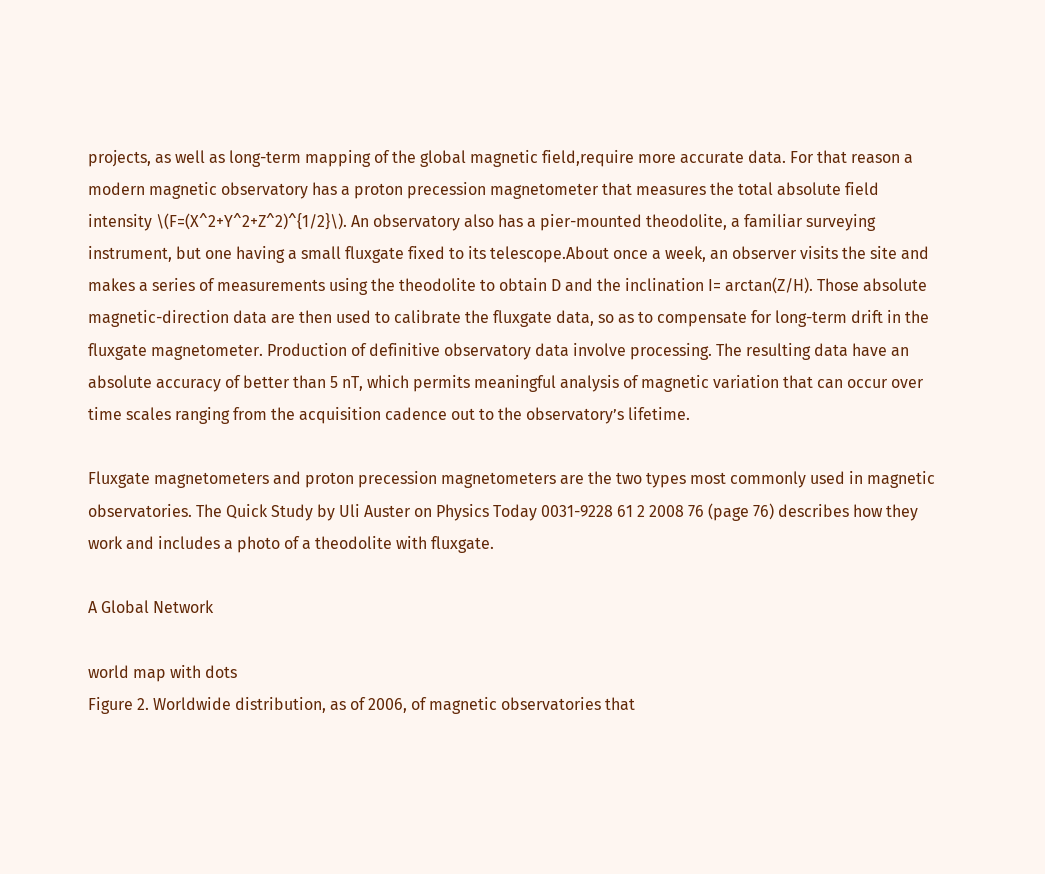projects, as well as long-term mapping of the global magnetic field,require more accurate data. For that reason a modern magnetic observatory has a proton precession magnetometer that measures the total absolute field intensity \(F=(X^2+Y^2+Z^2)^{1/2}\). An observatory also has a pier-mounted theodolite, a familiar surveying instrument, but one having a small fluxgate fixed to its telescope.About once a week, an observer visits the site and makes a series of measurements using the theodolite to obtain D and the inclination I= arctan(Z/H). Those absolute magnetic-direction data are then used to calibrate the fluxgate data, so as to compensate for long-term drift in the fluxgate magnetometer. Production of definitive observatory data involve processing. The resulting data have an absolute accuracy of better than 5 nT, which permits meaningful analysis of magnetic variation that can occur over time scales ranging from the acquisition cadence out to the observatory’s lifetime.

Fluxgate magnetometers and proton precession magnetometers are the two types most commonly used in magnetic observatories. The Quick Study by Uli Auster on Physics Today 0031-9228 61 2 2008 76 (page 76) describes how they work and includes a photo of a theodolite with fluxgate.

A Global Network

world map with dots
Figure 2. Worldwide distribution, as of 2006, of magnetic observatories that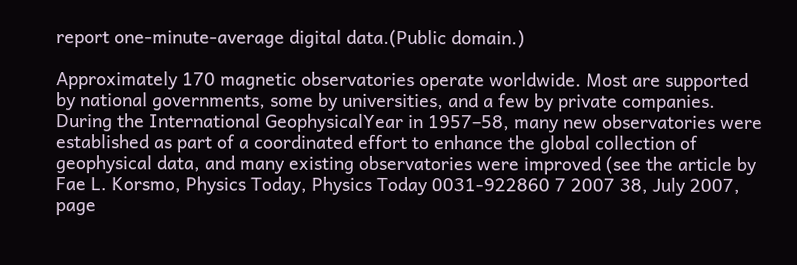report one-minute-average digital data.(Public domain.)

Approximately 170 magnetic observatories operate worldwide. Most are supported by national governments, some by universities, and a few by private companies. During the International GeophysicalYear in 1957–58, many new observatories were established as part of a coordinated effort to enhance the global collection of geophysical data, and many existing observatories were improved (see the article by Fae L. Korsmo, Physics Today, Physics Today 0031-922860 7 2007 38, July 2007, page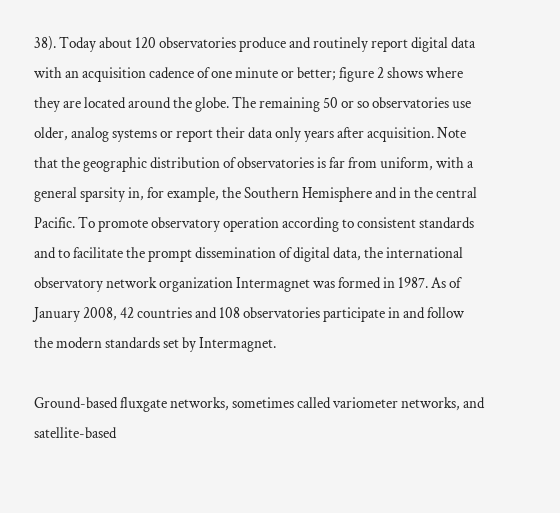38). Today about 120 observatories produce and routinely report digital data with an acquisition cadence of one minute or better; figure 2 shows where they are located around the globe. The remaining 50 or so observatories use older, analog systems or report their data only years after acquisition. Note that the geographic distribution of observatories is far from uniform, with a general sparsity in, for example, the Southern Hemisphere and in the central Pacific. To promote observatory operation according to consistent standards and to facilitate the prompt dissemination of digital data, the international observatory network organization Intermagnet was formed in 1987. As of January 2008, 42 countries and 108 observatories participate in and follow the modern standards set by Intermagnet.

Ground-based fluxgate networks, sometimes called variometer networks, and satellite-based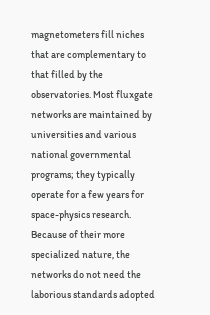magnetometers fill niches that are complementary to that filled by the observatories. Most fluxgate networks are maintained by universities and various national governmental programs; they typically operate for a few years for space-physics research. Because of their more specialized nature, the networks do not need the laborious standards adopted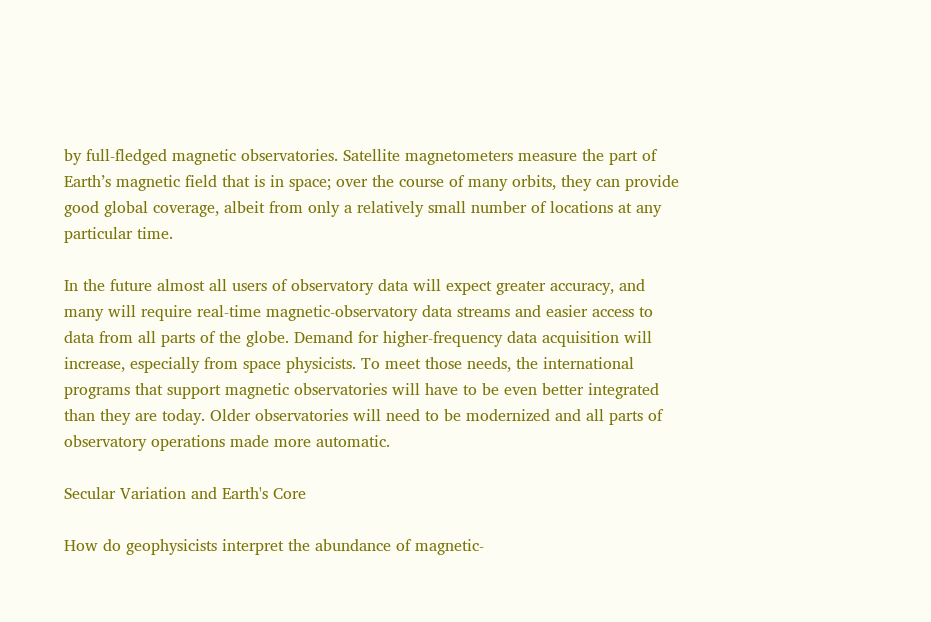by full-fledged magnetic observatories. Satellite magnetometers measure the part of Earth’s magnetic field that is in space; over the course of many orbits, they can provide good global coverage, albeit from only a relatively small number of locations at any particular time.

In the future almost all users of observatory data will expect greater accuracy, and many will require real-time magnetic-observatory data streams and easier access to data from all parts of the globe. Demand for higher-frequency data acquisition will increase, especially from space physicists. To meet those needs, the international programs that support magnetic observatories will have to be even better integrated than they are today. Older observatories will need to be modernized and all parts of observatory operations made more automatic.

Secular Variation and Earth's Core

How do geophysicists interpret the abundance of magnetic-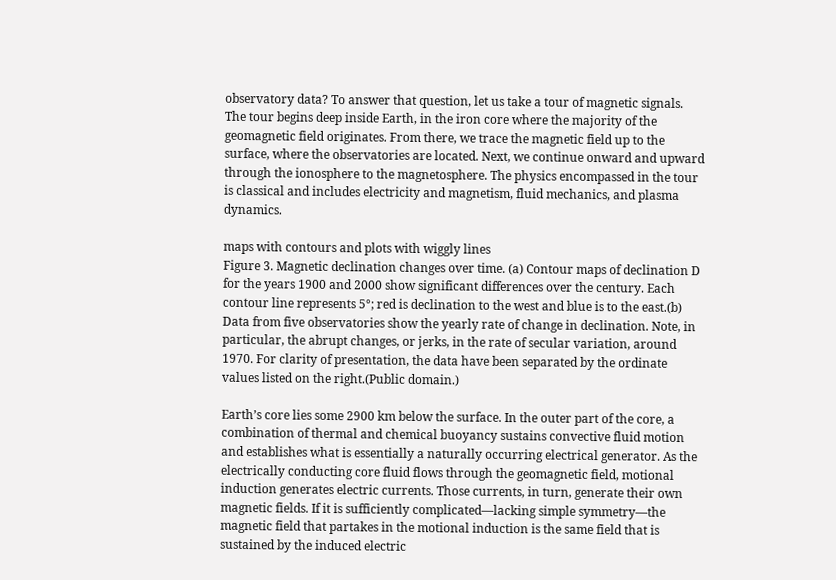observatory data? To answer that question, let us take a tour of magnetic signals. The tour begins deep inside Earth, in the iron core where the majority of the geomagnetic field originates. From there, we trace the magnetic field up to the surface, where the observatories are located. Next, we continue onward and upward through the ionosphere to the magnetosphere. The physics encompassed in the tour is classical and includes electricity and magnetism, fluid mechanics, and plasma dynamics.

maps with contours and plots with wiggly lines
Figure 3. Magnetic declination changes over time. (a) Contour maps of declination D for the years 1900 and 2000 show significant differences over the century. Each contour line represents 5°; red is declination to the west and blue is to the east.(b) Data from five observatories show the yearly rate of change in declination. Note, in particular, the abrupt changes, or jerks, in the rate of secular variation, around 1970. For clarity of presentation, the data have been separated by the ordinate values listed on the right.(Public domain.)

Earth’s core lies some 2900 km below the surface. In the outer part of the core, a combination of thermal and chemical buoyancy sustains convective fluid motion and establishes what is essentially a naturally occurring electrical generator. As the electrically conducting core fluid flows through the geomagnetic field, motional induction generates electric currents. Those currents, in turn, generate their own magnetic fields. If it is sufficiently complicated—lacking simple symmetry—the magnetic field that partakes in the motional induction is the same field that is sustained by the induced electric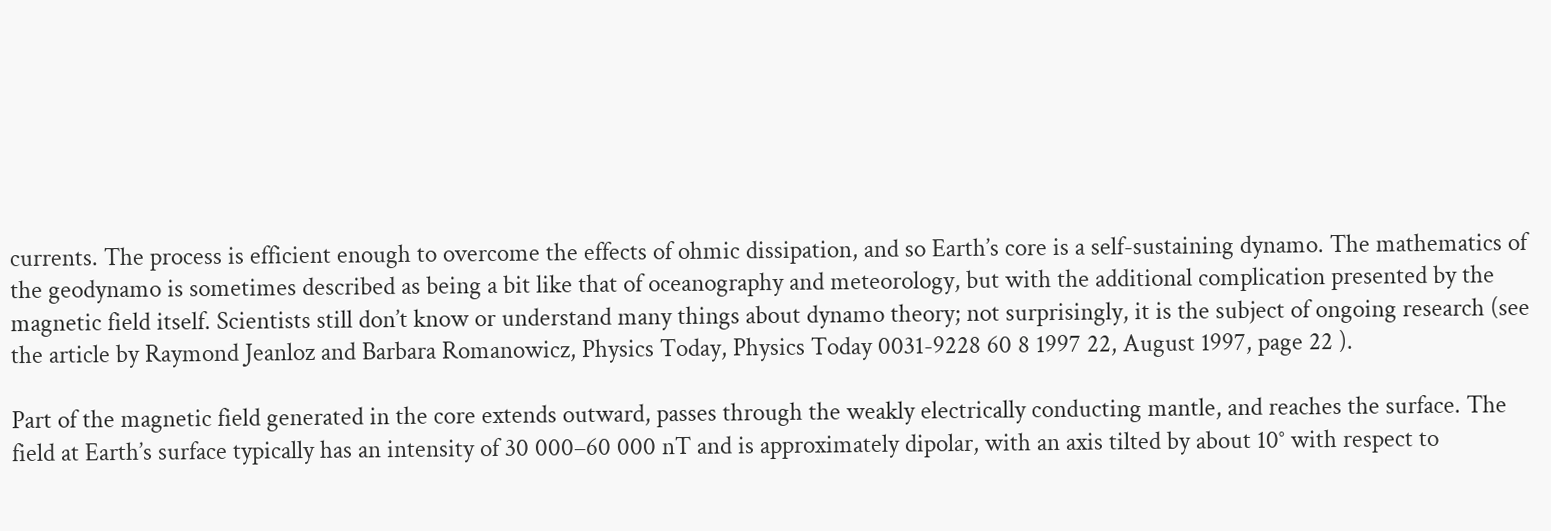currents. The process is efficient enough to overcome the effects of ohmic dissipation, and so Earth’s core is a self-sustaining dynamo. The mathematics of the geodynamo is sometimes described as being a bit like that of oceanography and meteorology, but with the additional complication presented by the magnetic field itself. Scientists still don’t know or understand many things about dynamo theory; not surprisingly, it is the subject of ongoing research (see the article by Raymond Jeanloz and Barbara Romanowicz, Physics Today, Physics Today 0031-9228 60 8 1997 22, August 1997, page 22 ).

Part of the magnetic field generated in the core extends outward, passes through the weakly electrically conducting mantle, and reaches the surface. The field at Earth’s surface typically has an intensity of 30 000–60 000 nT and is approximately dipolar, with an axis tilted by about 10° with respect to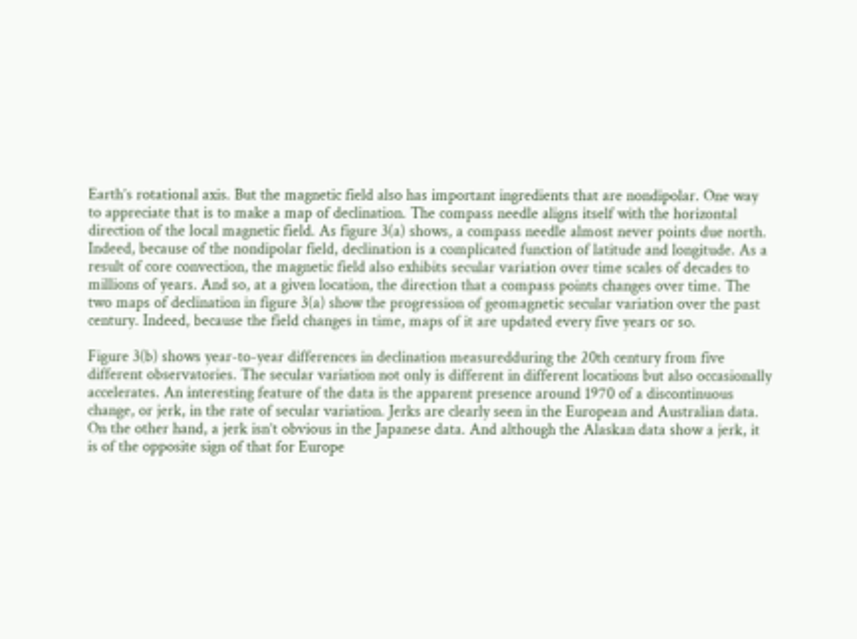Earth’s rotational axis. But the magnetic field also has important ingredients that are nondipolar. One way to appreciate that is to make a map of declination. The compass needle aligns itself with the horizontal direction of the local magnetic field. As figure 3(a) shows, a compass needle almost never points due north. Indeed, because of the nondipolar field, declination is a complicated function of latitude and longitude. As a result of core convection, the magnetic field also exhibits secular variation over time scales of decades to millions of years. And so, at a given location, the direction that a compass points changes over time. The two maps of declination in figure 3(a) show the progression of geomagnetic secular variation over the past century. Indeed, because the field changes in time, maps of it are updated every five years or so.

Figure 3(b) shows year-to-year differences in declination measuredduring the 20th century from five different observatories. The secular variation not only is different in different locations but also occasionally accelerates. An interesting feature of the data is the apparent presence around 1970 of a discontinuous change, or jerk, in the rate of secular variation. Jerks are clearly seen in the European and Australian data. On the other hand, a jerk isn’t obvious in the Japanese data. And although the Alaskan data show a jerk, it is of the opposite sign of that for Europe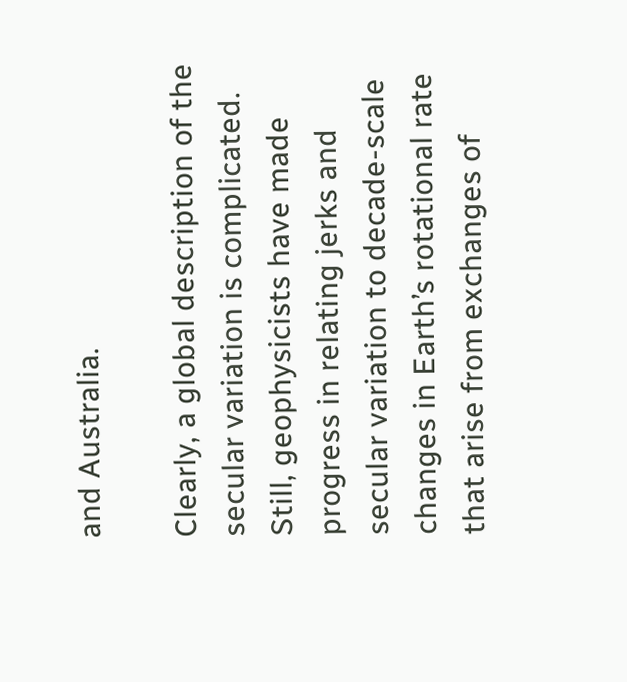and Australia.

Clearly, a global description of the secular variation is complicated. Still, geophysicists have made progress in relating jerks and secular variation to decade-scale changes in Earth’s rotational rate that arise from exchanges of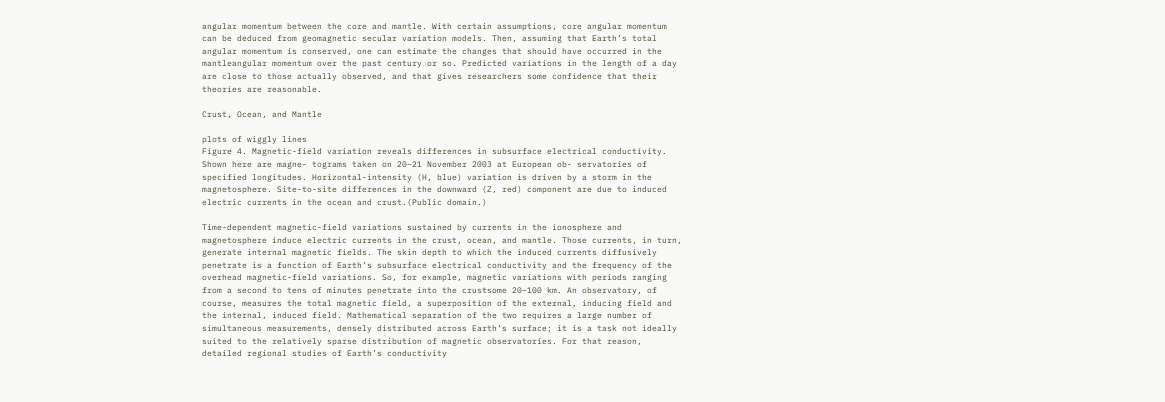angular momentum between the core and mantle. With certain assumptions, core angular momentum can be deduced from geomagnetic secular variation models. Then, assuming that Earth’s total angular momentum is conserved, one can estimate the changes that should have occurred in the mantleangular momentum over the past century or so. Predicted variations in the length of a day are close to those actually observed, and that gives researchers some confidence that their theories are reasonable.

Crust, Ocean, and Mantle

plots of wiggly lines
Figure 4. Magnetic-field variation reveals differences in subsurface electrical conductivity. Shown here are magne- tograms taken on 20–21 November 2003 at European ob- servatories of specified longitudes. Horizontal-intensity (H, blue) variation is driven by a storm in the magnetosphere. Site-to-site differences in the downward (Z, red) component are due to induced electric currents in the ocean and crust.(Public domain.)

Time-dependent magnetic-field variations sustained by currents in the ionosphere and magnetosphere induce electric currents in the crust, ocean, and mantle. Those currents, in turn, generate internal magnetic fields. The skin depth to which the induced currents diffusively penetrate is a function of Earth’s subsurface electrical conductivity and the frequency of the overhead magnetic-field variations. So, for example, magnetic variations with periods ranging from a second to tens of minutes penetrate into the crustsome 20–100 km. An observatory, of course, measures the total magnetic field, a superposition of the external, inducing field and the internal, induced field. Mathematical separation of the two requires a large number of simultaneous measurements, densely distributed across Earth’s surface; it is a task not ideally suited to the relatively sparse distribution of magnetic observatories. For that reason, detailed regional studies of Earth’s conductivity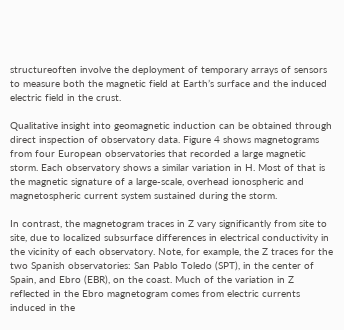structureoften involve the deployment of temporary arrays of sensors to measure both the magnetic field at Earth’s surface and the induced electric field in the crust.

Qualitative insight into geomagnetic induction can be obtained through direct inspection of observatory data. Figure 4 shows magnetograms from four European observatories that recorded a large magnetic storm. Each observatory shows a similar variation in H. Most of that is the magnetic signature of a large-scale, overhead ionospheric and magnetospheric current system sustained during the storm.

In contrast, the magnetogram traces in Z vary significantly from site to site, due to localized subsurface differences in electrical conductivity in the vicinity of each observatory. Note, for example, the Z traces for the two Spanish observatories: San Pablo Toledo (SPT), in the center of Spain, and Ebro (EBR), on the coast. Much of the variation in Z reflected in the Ebro magnetogram comes from electric currents induced in the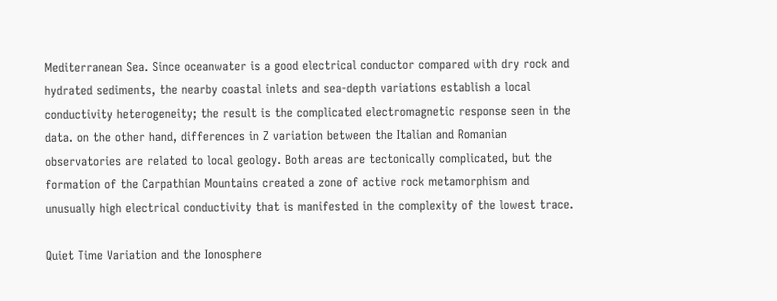Mediterranean Sea. Since oceanwater is a good electrical conductor compared with dry rock and hydrated sediments, the nearby coastal inlets and sea-depth variations establish a local conductivity heterogeneity; the result is the complicated electromagnetic response seen in the data. on the other hand, differences in Z variation between the Italian and Romanian observatories are related to local geology. Both areas are tectonically complicated, but the formation of the Carpathian Mountains created a zone of active rock metamorphism and unusually high electrical conductivity that is manifested in the complexity of the lowest trace.

Quiet Time Variation and the Ionosphere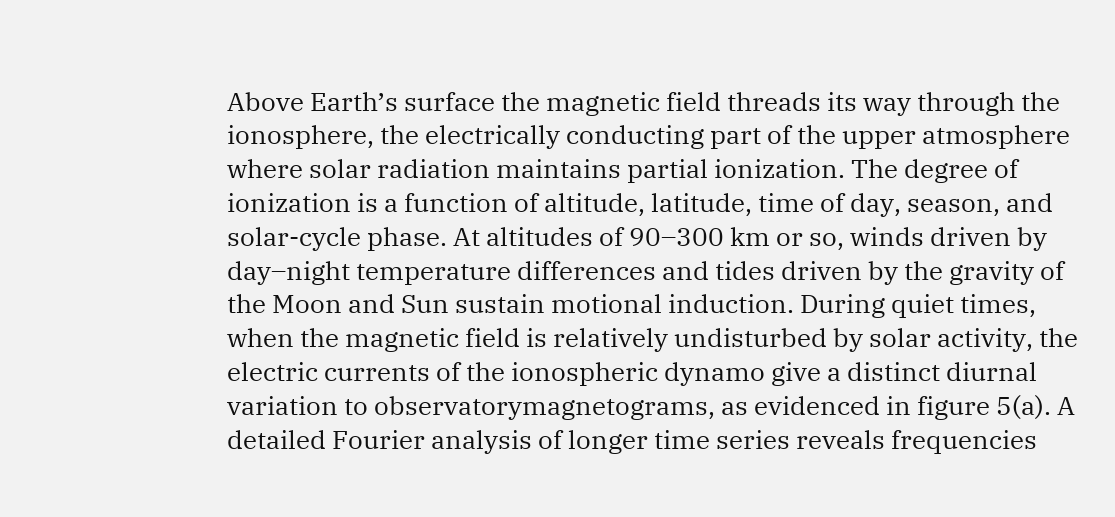Above Earth’s surface the magnetic field threads its way through the ionosphere, the electrically conducting part of the upper atmosphere where solar radiation maintains partial ionization. The degree of ionization is a function of altitude, latitude, time of day, season, and solar-cycle phase. At altitudes of 90–300 km or so, winds driven by day–night temperature differences and tides driven by the gravity of the Moon and Sun sustain motional induction. During quiet times, when the magnetic field is relatively undisturbed by solar activity, the electric currents of the ionospheric dynamo give a distinct diurnal variation to observatorymagnetograms, as evidenced in figure 5(a). A detailed Fourier analysis of longer time series reveals frequencies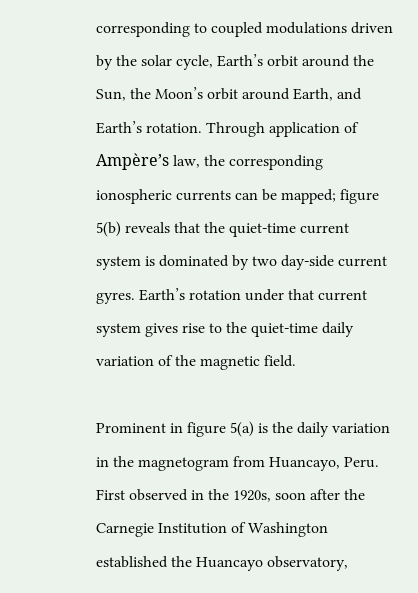corresponding to coupled modulations driven by the solar cycle, Earth’s orbit around the Sun, the Moon’s orbit around Earth, and Earth’s rotation. Through application of Ampère’s law, the corresponding ionospheric currents can be mapped; figure 5(b) reveals that the quiet-time current system is dominated by two day-side current gyres. Earth’s rotation under that current system gives rise to the quiet-time daily variation of the magnetic field.

Prominent in figure 5(a) is the daily variation in the magnetogram from Huancayo, Peru. First observed in the 1920s, soon after the Carnegie Institution of Washington established the Huancayo observatory,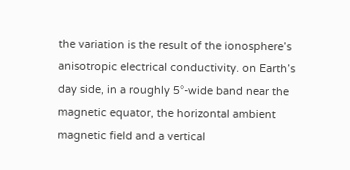the variation is the result of the ionosphere’s anisotropic electrical conductivity. on Earth’s day side, in a roughly 5°-wide band near the magnetic equator, the horizontal ambient magnetic field and a vertical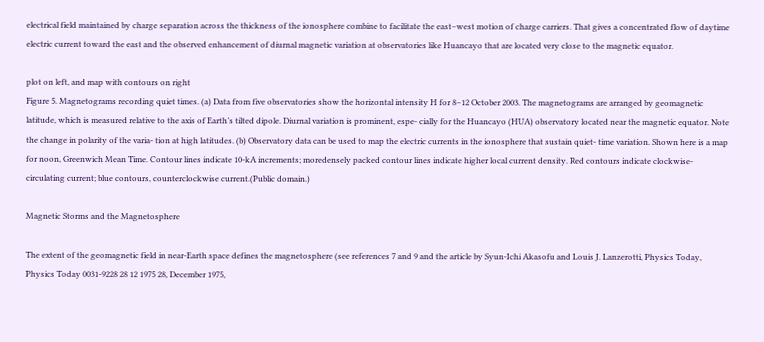electrical field maintained by charge separation across the thickness of the ionosphere combine to facilitate the east–west motion of charge carriers. That gives a concentrated flow of daytime electric current toward the east and the observed enhancement of diurnal magnetic variation at observatories like Huancayo that are located very close to the magnetic equator.

plot on left, and map with contours on right
Figure 5. Magnetograms recording quiet times. (a) Data from five observatories show the horizontal intensity H for 8–12 October 2003. The magnetograms are arranged by geomagnetic latitude, which is measured relative to the axis of Earth’s tilted dipole. Diurnal variation is prominent, espe- cially for the Huancayo (HUA) observatory located near the magnetic equator. Note the change in polarity of the varia- tion at high latitudes. (b) Observatory data can be used to map the electric currents in the ionosphere that sustain quiet- time variation. Shown here is a map for noon, Greenwich Mean Time. Contour lines indicate 10-kA increments; moredensely packed contour lines indicate higher local current density. Red contours indicate clockwise-circulating current; blue contours, counterclockwise current.(Public domain.)

Magnetic Storms and the Magnetosphere

The extent of the geomagnetic field in near-Earth space defines the magnetosphere (see references 7 and 9 and the article by Syun-Ichi Akasofu and Louis J. Lanzerotti, Physics Today, Physics Today 0031-9228 28 12 1975 28, December 1975,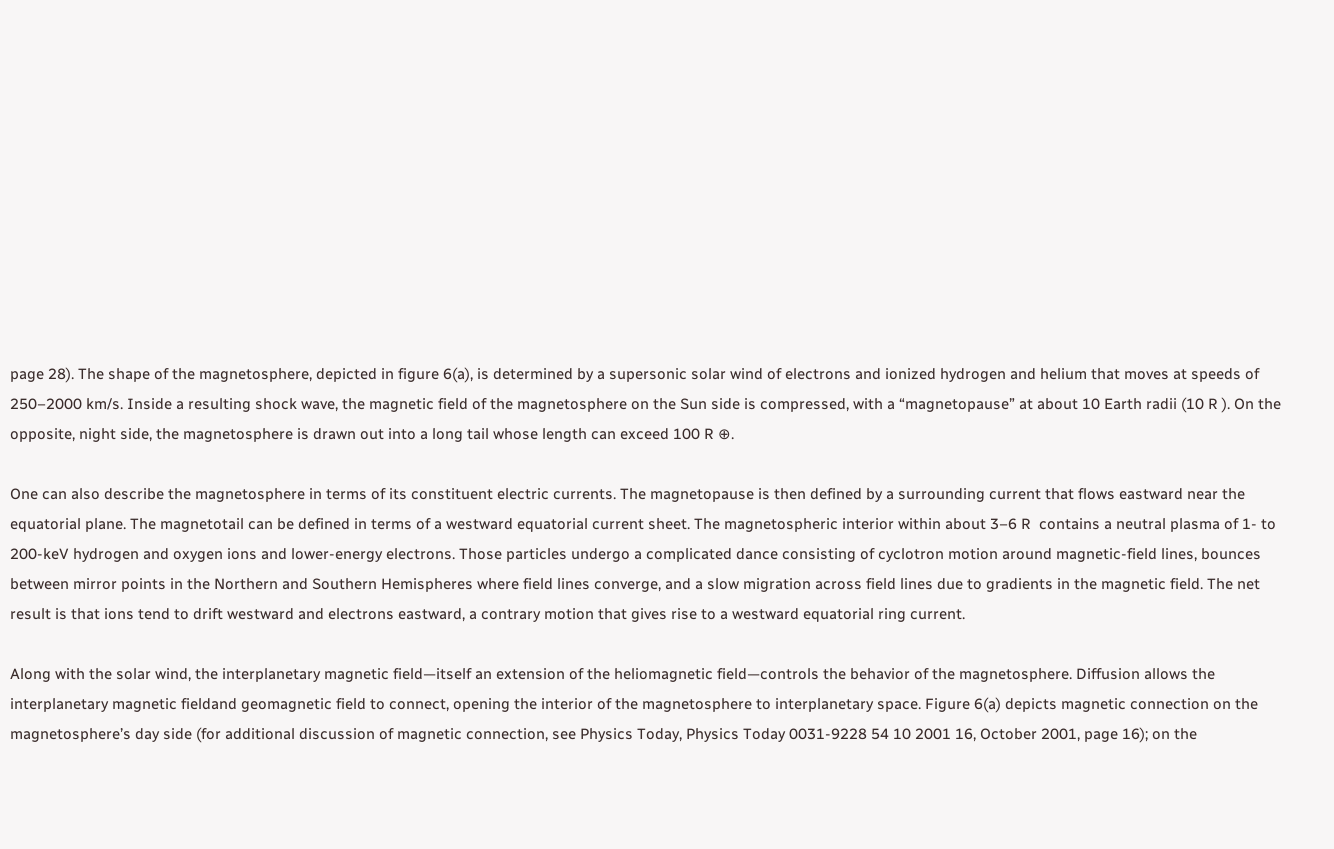page 28). The shape of the magnetosphere, depicted in figure 6(a), is determined by a supersonic solar wind of electrons and ionized hydrogen and helium that moves at speeds of 250–2000 km/s. Inside a resulting shock wave, the magnetic field of the magnetosphere on the Sun side is compressed, with a “magnetopause” at about 10 Earth radii (10 R ). On the opposite, night side, the magnetosphere is drawn out into a long tail whose length can exceed 100 R ⊕.

One can also describe the magnetosphere in terms of its constituent electric currents. The magnetopause is then defined by a surrounding current that flows eastward near the equatorial plane. The magnetotail can be defined in terms of a westward equatorial current sheet. The magnetospheric interior within about 3–6 R  contains a neutral plasma of 1- to 200-keV hydrogen and oxygen ions and lower-energy electrons. Those particles undergo a complicated dance consisting of cyclotron motion around magnetic-field lines, bounces between mirror points in the Northern and Southern Hemispheres where field lines converge, and a slow migration across field lines due to gradients in the magnetic field. The net result is that ions tend to drift westward and electrons eastward, a contrary motion that gives rise to a westward equatorial ring current.

Along with the solar wind, the interplanetary magnetic field—itself an extension of the heliomagnetic field—controls the behavior of the magnetosphere. Diffusion allows the interplanetary magnetic fieldand geomagnetic field to connect, opening the interior of the magnetosphere to interplanetary space. Figure 6(a) depicts magnetic connection on the magnetosphere’s day side (for additional discussion of magnetic connection, see Physics Today, Physics Today 0031-9228 54 10 2001 16, October 2001, page 16); on the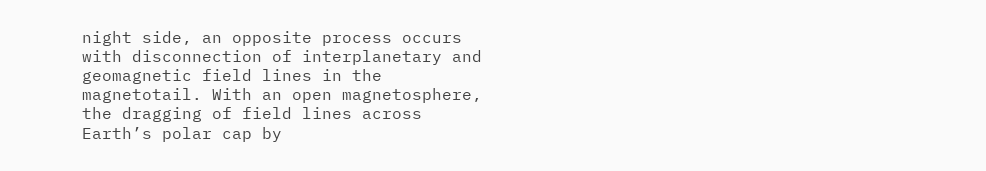night side, an opposite process occurs with disconnection of interplanetary and geomagnetic field lines in the magnetotail. With an open magnetosphere, the dragging of field lines across Earth’s polar cap by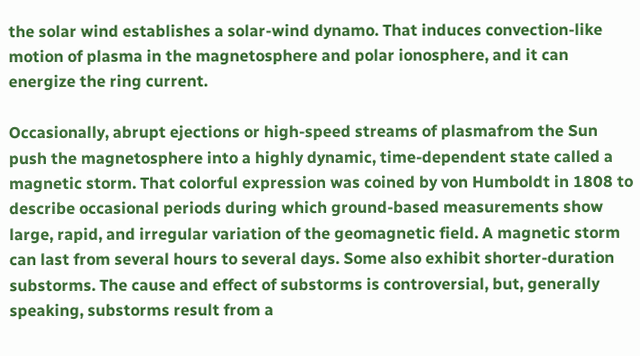the solar wind establishes a solar-wind dynamo. That induces convection-like motion of plasma in the magnetosphere and polar ionosphere, and it can energize the ring current.

Occasionally, abrupt ejections or high-speed streams of plasmafrom the Sun push the magnetosphere into a highly dynamic, time-dependent state called a magnetic storm. That colorful expression was coined by von Humboldt in 1808 to describe occasional periods during which ground-based measurements show large, rapid, and irregular variation of the geomagnetic field. A magnetic storm can last from several hours to several days. Some also exhibit shorter-duration substorms. The cause and effect of substorms is controversial, but, generally speaking, substorms result from a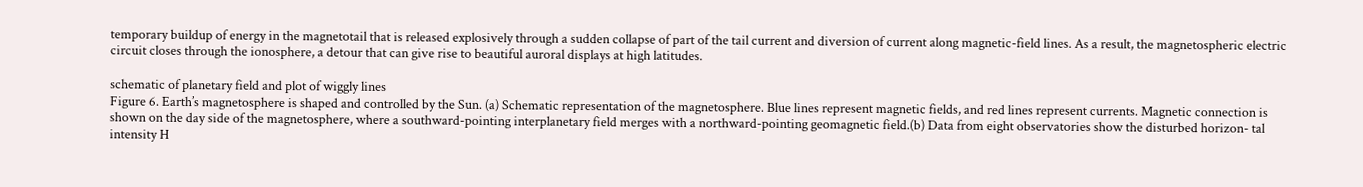temporary buildup of energy in the magnetotail that is released explosively through a sudden collapse of part of the tail current and diversion of current along magnetic-field lines. As a result, the magnetospheric electric circuit closes through the ionosphere, a detour that can give rise to beautiful auroral displays at high latitudes.

schematic of planetary field and plot of wiggly lines
Figure 6. Earth’s magnetosphere is shaped and controlled by the Sun. (a) Schematic representation of the magnetosphere. Blue lines represent magnetic fields, and red lines represent currents. Magnetic connection is shown on the day side of the magnetosphere, where a southward-pointing interplanetary field merges with a northward-pointing geomagnetic field.(b) Data from eight observatories show the disturbed horizon- tal intensity H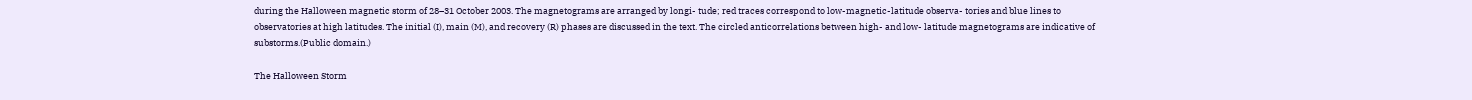during the Halloween magnetic storm of 28–31 October 2003. The magnetograms are arranged by longi- tude; red traces correspond to low-magnetic-latitude observa- tories and blue lines to observatories at high latitudes. The initial (I), main (M), and recovery (R) phases are discussed in the text. The circled anticorrelations between high- and low- latitude magnetograms are indicative of substorms.(Public domain.)

The Halloween Storm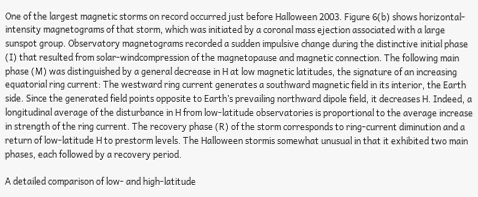One of the largest magnetic storms on record occurred just before Halloween 2003. Figure 6(b) shows horizontal-intensity magnetograms of that storm, which was initiated by a coronal mass ejection associated with a large sunspot group. Observatory magnetograms recorded a sudden impulsive change during the distinctive initial phase (I) that resulted from solar-windcompression of the magnetopause and magnetic connection. The following main phase (M) was distinguished by a general decrease in H at low magnetic latitudes, the signature of an increasing equatorial ring current: The westward ring current generates a southward magnetic field in its interior, the Earth side. Since the generated field points opposite to Earth’s prevailing northward dipole field, it decreases H. Indeed, a longitudinal average of the disturbance in H from low-latitude observatories is proportional to the average increase in strength of the ring current. The recovery phase (R) of the storm corresponds to ring-current diminution and a return of low-latitude H to prestorm levels. The Halloween stormis somewhat unusual in that it exhibited two main phases, each followed by a recovery period.

A detailed comparison of low- and high-latitude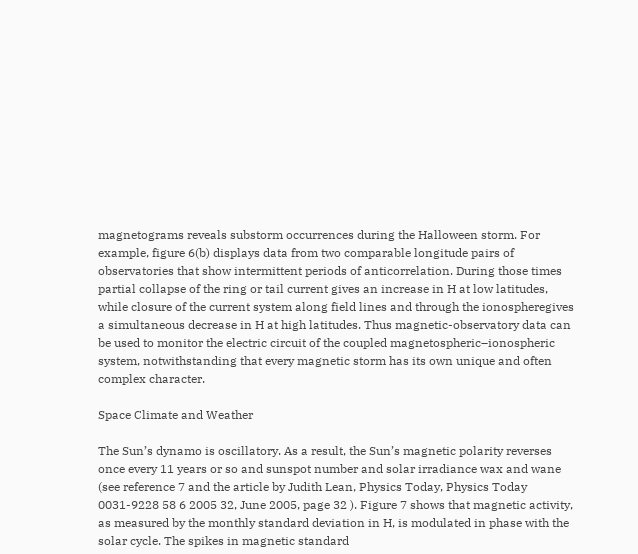magnetograms reveals substorm occurrences during the Halloween storm. For example, figure 6(b) displays data from two comparable longitude pairs of observatories that show intermittent periods of anticorrelation. During those times partial collapse of the ring or tail current gives an increase in H at low latitudes, while closure of the current system along field lines and through the ionospheregives a simultaneous decrease in H at high latitudes. Thus magnetic-observatory data can be used to monitor the electric circuit of the coupled magnetospheric–ionospheric system, notwithstanding that every magnetic storm has its own unique and often complex character.

Space Climate and Weather

The Sun’s dynamo is oscillatory. As a result, the Sun’s magnetic polarity reverses once every 11 years or so and sunspot number and solar irradiance wax and wane (see reference 7 and the article by Judith Lean, Physics Today, Physics Today 0031-9228 58 6 2005 32, June 2005, page 32 ). Figure 7 shows that magnetic activity, as measured by the monthly standard deviation in H, is modulated in phase with the solar cycle. The spikes in magnetic standard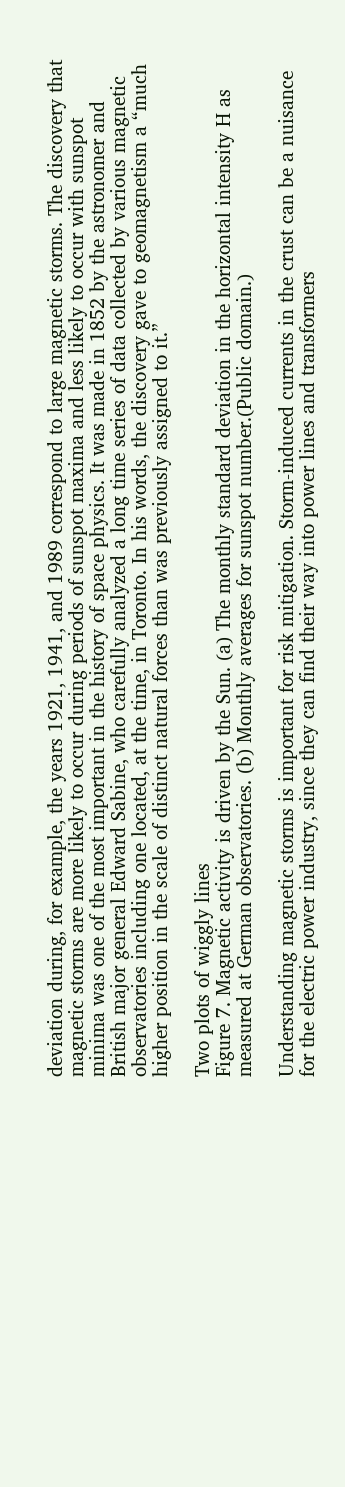deviation during, for example, the years 1921, 1941, and 1989 correspond to large magnetic storms. The discovery that magnetic storms are more likely to occur during periods of sunspot maxima and less likely to occur with sunspot minima was one of the most important in the history of space physics. It was made in 1852 by the astronomer and British major general Edward Sabine, who carefully analyzed a long time series of data collected by various magnetic observatories including one located, at the time, in Toronto. In his words, the discovery gave to geomagnetism a “much higher position in the scale of distinct natural forces than was previously assigned to it.”

Two plots of wiggly lines
Figure 7. Magnetic activity is driven by the Sun. (a) The monthly standard deviation in the horizontal intensity H as measured at German observatories. (b) Monthly averages for sunspot number.(Public domain.)

Understanding magnetic storms is important for risk mitigation. Storm-induced currents in the crust can be a nuisance for the electric power industry, since they can find their way into power lines and transformers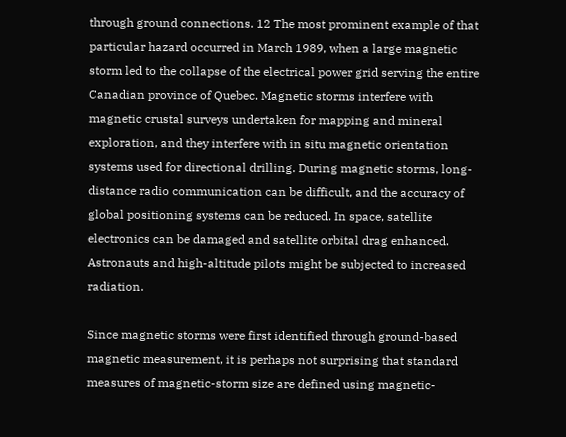through ground connections. 12 The most prominent example of that particular hazard occurred in March 1989, when a large magnetic storm led to the collapse of the electrical power grid serving the entire Canadian province of Quebec. Magnetic storms interfere with magnetic crustal surveys undertaken for mapping and mineral exploration, and they interfere with in situ magnetic orientation systems used for directional drilling. During magnetic storms, long-distance radio communication can be difficult, and the accuracy of global positioning systems can be reduced. In space, satellite electronics can be damaged and satellite orbital drag enhanced. Astronauts and high-altitude pilots might be subjected to increased radiation.

Since magnetic storms were first identified through ground-based magnetic measurement, it is perhaps not surprising that standard measures of magnetic-storm size are defined using magnetic-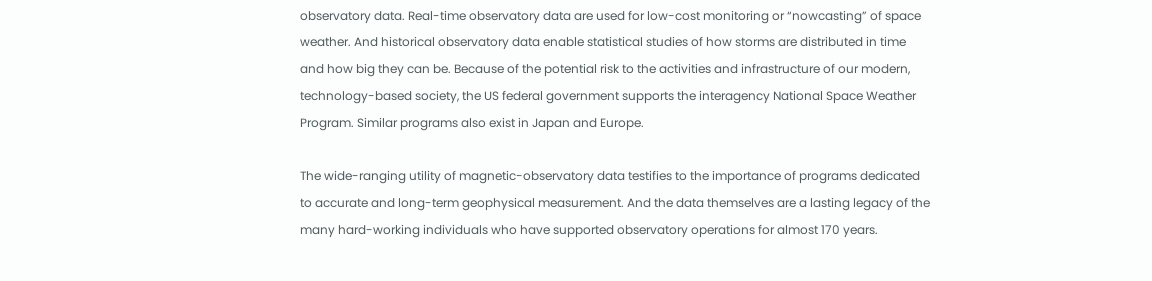observatory data. Real-time observatory data are used for low-cost monitoring or “nowcasting” of space weather. And historical observatory data enable statistical studies of how storms are distributed in time and how big they can be. Because of the potential risk to the activities and infrastructure of our modern, technology-based society, the US federal government supports the interagency National Space Weather Program. Similar programs also exist in Japan and Europe.

The wide-ranging utility of magnetic-observatory data testifies to the importance of programs dedicated to accurate and long-term geophysical measurement. And the data themselves are a lasting legacy of the many hard-working individuals who have supported observatory operations for almost 170 years.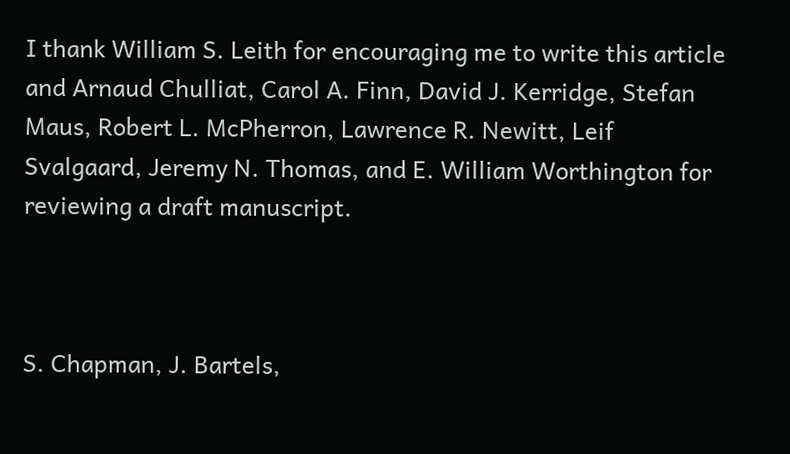I thank William S. Leith for encouraging me to write this article and Arnaud Chulliat, Carol A. Finn, David J. Kerridge, Stefan Maus, Robert L. McPherron, Lawrence R. Newitt, Leif Svalgaard, Jeremy N. Thomas, and E. William Worthington for reviewing a draft manuscript.



S. Chapman, J. Bartels,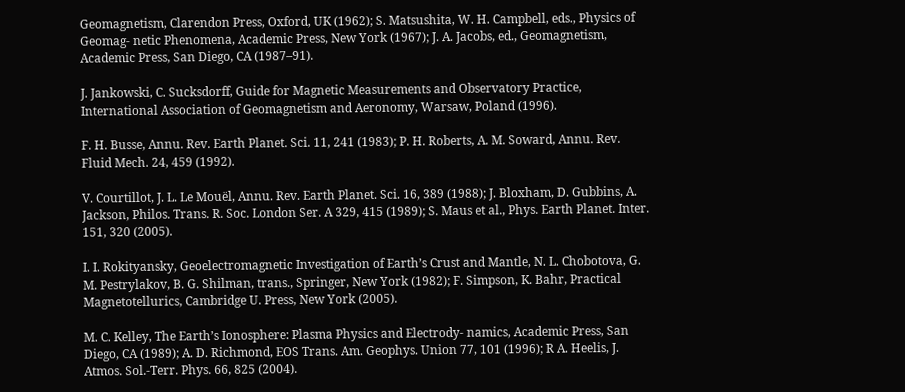Geomagnetism, Clarendon Press, Oxford, UK (1962); S. Matsushita, W. H. Campbell, eds., Physics of Geomag- netic Phenomena, Academic Press, New York (1967); J. A. Jacobs, ed., Geomagnetism, Academic Press, San Diego, CA (1987–91).

J. Jankowski, C. Sucksdorff, Guide for Magnetic Measurements and Observatory Practice, International Association of Geomagnetism and Aeronomy, Warsaw, Poland (1996).

F. H. Busse, Annu. Rev. Earth Planet. Sci. 11, 241 (1983); P. H. Roberts, A. M. Soward, Annu. Rev. Fluid Mech. 24, 459 (1992).

V. Courtillot, J. L. Le Mouël, Annu. Rev. Earth Planet. Sci. 16, 389 (1988); J. Bloxham, D. Gubbins, A. Jackson, Philos. Trans. R. Soc. London Ser. A 329, 415 (1989); S. Maus et al., Phys. Earth Planet. Inter. 151, 320 (2005).

I. I. Rokityansky, Geoelectromagnetic Investigation of Earth’s Crust and Mantle, N. L. Chobotova, G. M. Pestrylakov, B. G. Shilman, trans., Springer, New York (1982); F. Simpson, K. Bahr, Practical Magnetotellurics, Cambridge U. Press, New York (2005).

M. C. Kelley, The Earth’s Ionosphere: Plasma Physics and Electrody- namics, Academic Press, San Diego, CA (1989); A. D. Richmond, EOS Trans. Am. Geophys. Union 77, 101 (1996); R A. Heelis, J. Atmos. Sol.-Terr. Phys. 66, 825 (2004).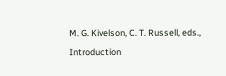M. G. Kivelson, C. T. Russell, eds., Introduction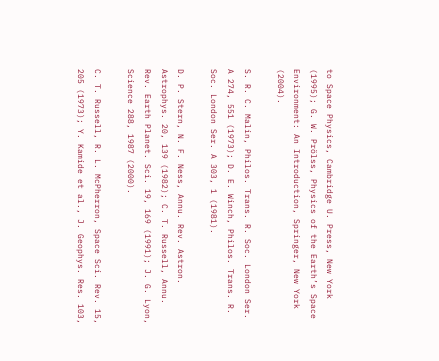to Space Physics, Cambridge U. Press, New York (1995); G. W. Prölss, Physics of the Earth’s Space Environment: An Introduction, Springer, New York (2004).

S. R. C. Malin, Philos. Trans. R. Soc. London Ser. A 274, 551 (1973); D. E. Winch, Philos. Trans. R. Soc. London Ser. A 303, 1 (1981).

D. P. Stern, N. F. Ness, Annu. Rev. Astron. Astrophys. 20, 139 (1982); C. T. Russell, Annu. Rev. Earth Planet. Sci. 19, 169 (1991); J. G. Lyon, Science 288, 1987 (2000).

C. T. Russell, R. L. McPherron, Space Sci. Rev. 15, 205 (1973); Y. Kamide et al., J. Geophys. Res. 103,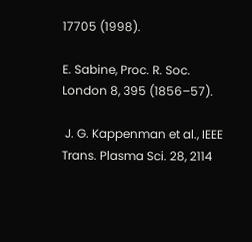17705 (1998).

E. Sabine, Proc. R. Soc. London 8, 395 (1856–57).

 J. G. Kappenman et al., IEEE Trans. Plasma Sci. 28, 2114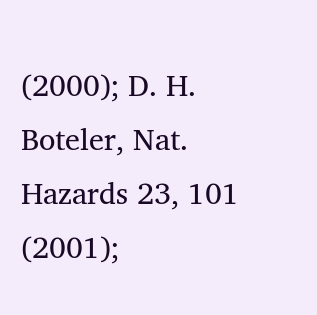(2000); D. H. Boteler, Nat. Hazards 23, 101 (2001);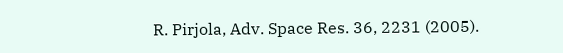R. Pirjola, Adv. Space Res. 36, 2231 (2005).